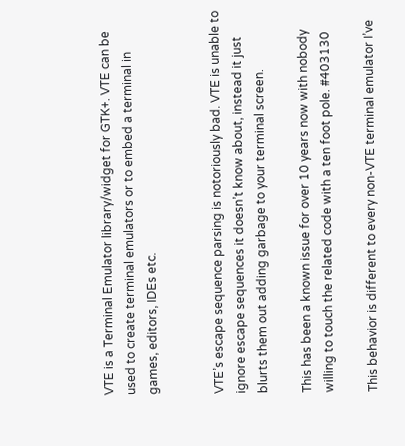VTE is a Terminal Emulator library/widget for GTK+. VTE can be used to create terminal emulators or to embed a terminal in games, editors, IDEs etc.


VTE’s escape sequence parsing is notoriously bad. VTE is unable to ignore escape sequences it doesn’t know about, instead it just blurts them out adding garbage to your terminal screen.

This has been a known issue for over 10 years now with nobody willing to touch the related code with a ten foot pole. #403130

This behavior is different to every non-VTE terminal emulator I’ve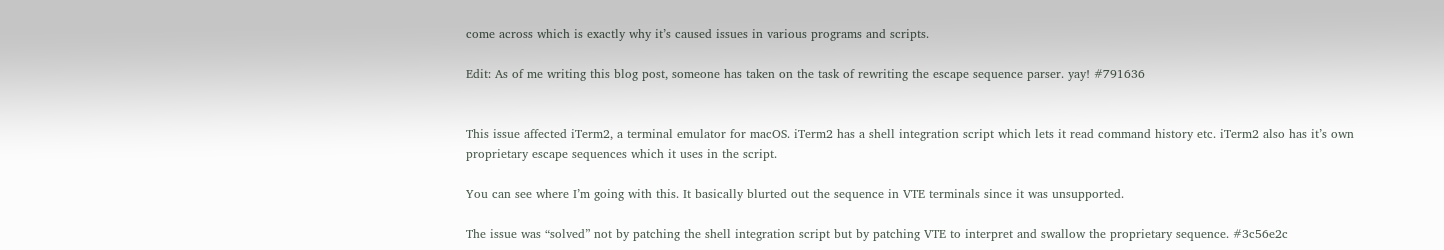come across which is exactly why it’s caused issues in various programs and scripts.

Edit: As of me writing this blog post, someone has taken on the task of rewriting the escape sequence parser. yay! #791636


This issue affected iTerm2, a terminal emulator for macOS. iTerm2 has a shell integration script which lets it read command history etc. iTerm2 also has it’s own proprietary escape sequences which it uses in the script.

You can see where I’m going with this. It basically blurted out the sequence in VTE terminals since it was unsupported.

The issue was “solved” not by patching the shell integration script but by patching VTE to interpret and swallow the proprietary sequence. #3c56e2c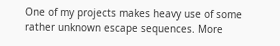One of my projects makes heavy use of some rather unknown escape sequences. More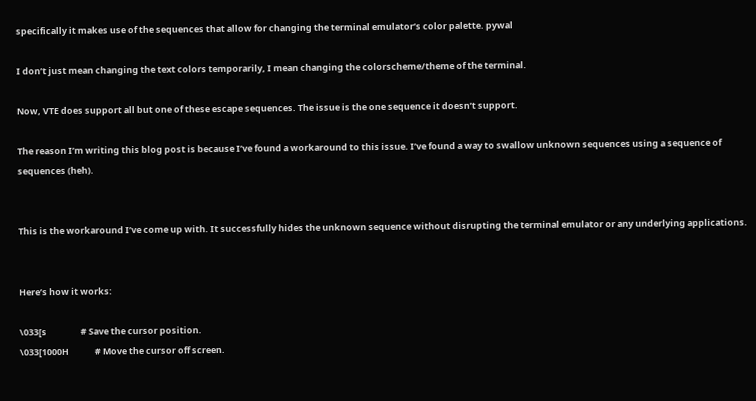specifically it makes use of the sequences that allow for changing the terminal emulator’s color palette. pywal

I don’t just mean changing the text colors temporarily, I mean changing the colorscheme/theme of the terminal.

Now, VTE does support all but one of these escape sequences. The issue is the one sequence it doesn’t support.

The reason I’m writing this blog post is because I’ve found a workaround to this issue. I’ve found a way to swallow unknown sequences using a sequence of sequences (heh).


This is the workaround I’ve come up with. It successfully hides the unknown sequence without disrupting the terminal emulator or any underlying applications.


Here’s how it works:

\033[s                 # Save the cursor position.
\033[1000H             # Move the cursor off screen.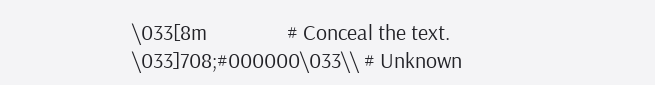\033[8m                # Conceal the text.
\033]708;#000000\033\\ # Unknown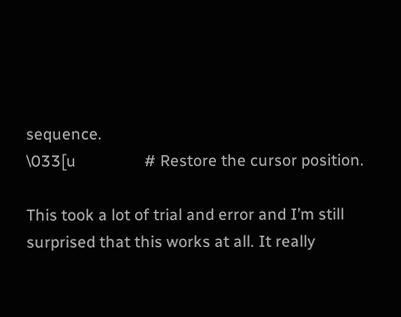sequence.
\033[u                 # Restore the cursor position.

This took a lot of trial and error and I’m still surprised that this works at all. It really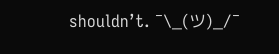shouldn’t. ¯\_(ツ)_/¯